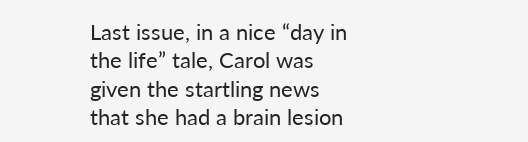Last issue, in a nice “day in the life” tale, Carol was given the startling news that she had a brain lesion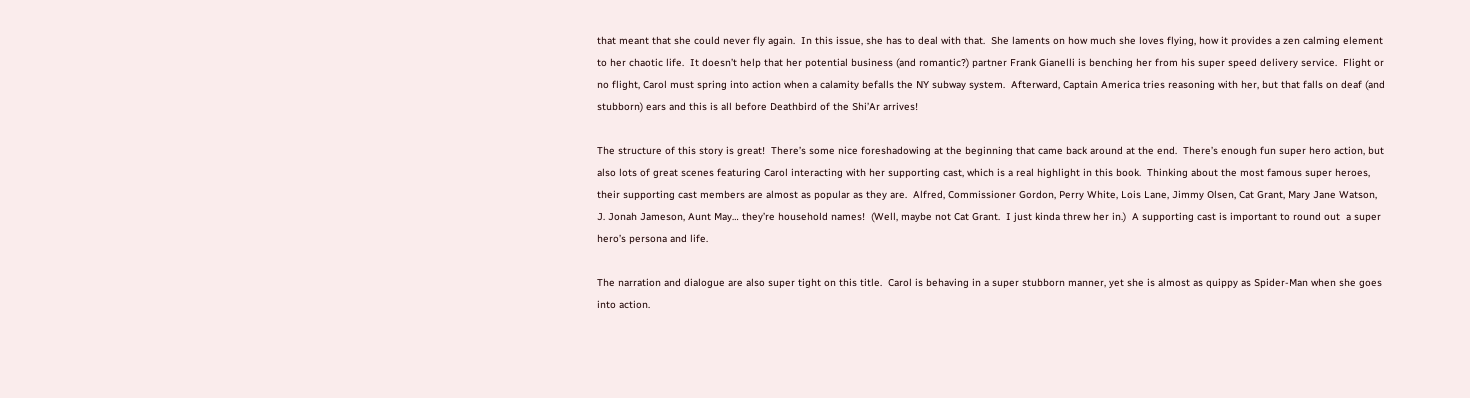that meant that she could never fly again.  In this issue, she has to deal with that.  She laments on how much she loves flying, how it provides a zen calming element to her chaotic life.  It doesn’t help that her potential business (and romantic?) partner Frank Gianelli is benching her from his super speed delivery service.  Flight or no flight, Carol must spring into action when a calamity befalls the NY subway system.  Afterward, Captain America tries reasoning with her, but that falls on deaf (and stubborn) ears and this is all before Deathbird of the Shi’Ar arrives!

The structure of this story is great!  There’s some nice foreshadowing at the beginning that came back around at the end.  There’s enough fun super hero action, but also lots of great scenes featuring Carol interacting with her supporting cast, which is a real highlight in this book.  Thinking about the most famous super heroes, their supporting cast members are almost as popular as they are.  Alfred, Commissioner Gordon, Perry White, Lois Lane, Jimmy Olsen, Cat Grant, Mary Jane Watson, J. Jonah Jameson, Aunt May… they’re household names!  (Well, maybe not Cat Grant.  I just kinda threw her in.)  A supporting cast is important to round out  a super hero’s persona and life.

The narration and dialogue are also super tight on this title.  Carol is behaving in a super stubborn manner, yet she is almost as quippy as Spider-Man when she goes into action.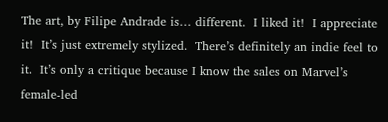The art, by Filipe Andrade is… different.  I liked it!  I appreciate it!  It’s just extremely stylized.  There’s definitely an indie feel to it.  It’s only a critique because I know the sales on Marvel’s female-led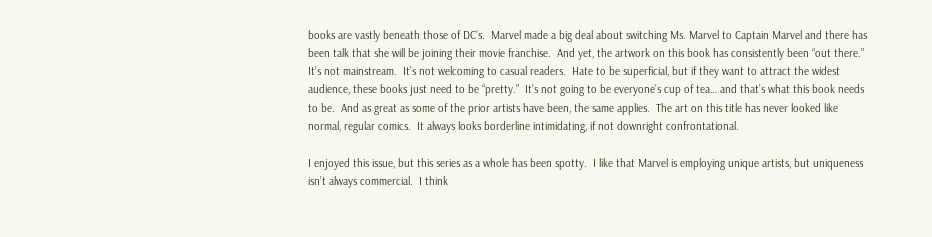books are vastly beneath those of DC’s.  Marvel made a big deal about switching Ms. Marvel to Captain Marvel and there has been talk that she will be joining their movie franchise.  And yet, the artwork on this book has consistently been “out there.”  It’s not mainstream.  It’s not welcoming to casual readers.  Hate to be superficial, but if they want to attract the widest audience, these books just need to be “pretty.”  It’s not going to be everyone’s cup of tea… and that’s what this book needs to be.  And as great as some of the prior artists have been, the same applies.  The art on this title has never looked like normal, regular comics.  It always looks borderline intimidating, if not downright confrontational.

I enjoyed this issue, but this series as a whole has been spotty.  I like that Marvel is employing unique artists, but uniqueness isn’t always commercial.  I think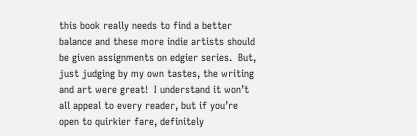this book really needs to find a better balance and these more indie artists should be given assignments on edgier series.  But, just judging by my own tastes, the writing and art were great!  I understand it won’t all appeal to every reader, but if you’re open to quirkier fare, definitely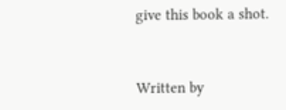give this book a shot.


Written by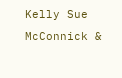Kelly Sue McConnick &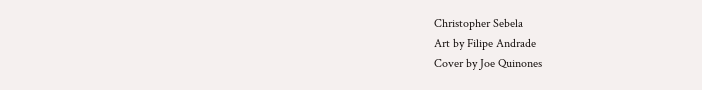Christopher Sebela
Art by Filipe Andrade
Cover by Joe Quinones